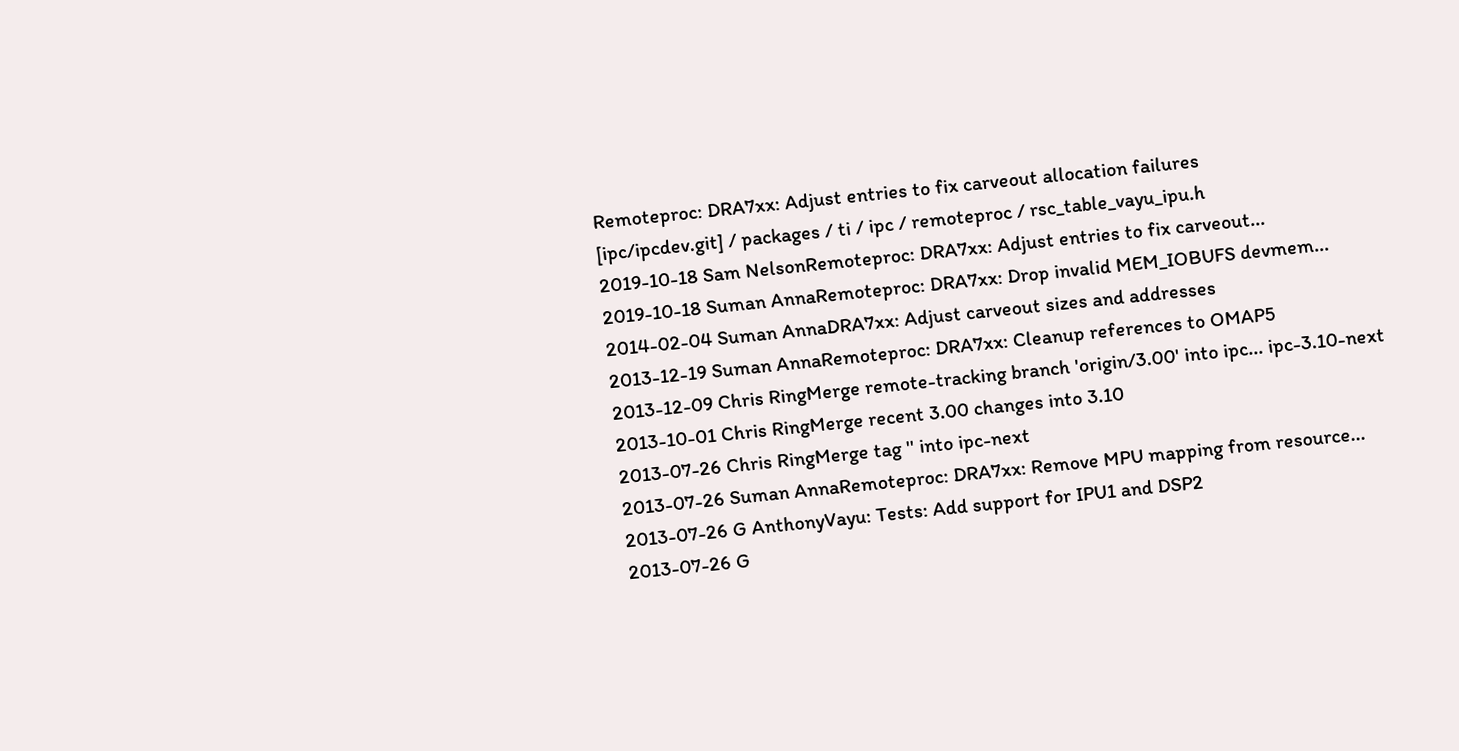Remoteproc: DRA7xx: Adjust entries to fix carveout allocation failures
[ipc/ipcdev.git] / packages / ti / ipc / remoteproc / rsc_table_vayu_ipu.h
2019-10-18 Sam NelsonRemoteproc: DRA7xx: Adjust entries to fix carveout...
2019-10-18 Suman AnnaRemoteproc: DRA7xx: Drop invalid MEM_IOBUFS devmem...
2014-02-04 Suman AnnaDRA7xx: Adjust carveout sizes and addresses
2013-12-19 Suman AnnaRemoteproc: DRA7xx: Cleanup references to OMAP5
2013-12-09 Chris RingMerge remote-tracking branch 'origin/3.00' into ipc... ipc-3.10-next
2013-10-01 Chris RingMerge recent 3.00 changes into 3.10
2013-07-26 Chris RingMerge tag '' into ipc-next
2013-07-26 Suman AnnaRemoteproc: DRA7xx: Remove MPU mapping from resource...
2013-07-26 G AnthonyVayu: Tests: Add support for IPU1 and DSP2
2013-07-26 G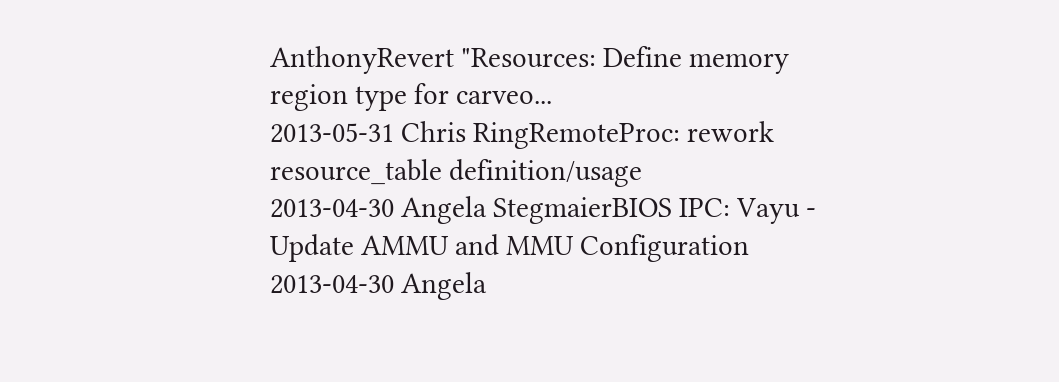AnthonyRevert "Resources: Define memory region type for carveo...
2013-05-31 Chris RingRemoteProc: rework resource_table definition/usage
2013-04-30 Angela StegmaierBIOS IPC: Vayu - Update AMMU and MMU Configuration
2013-04-30 Angela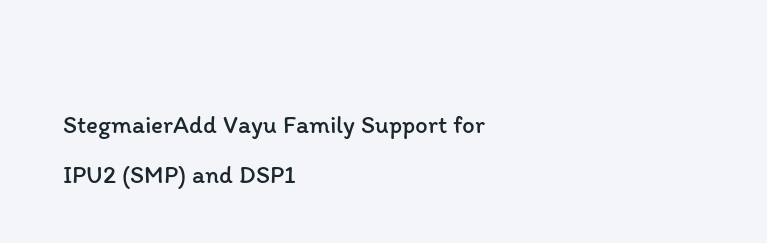StegmaierAdd Vayu Family Support for IPU2 (SMP) and DSP1